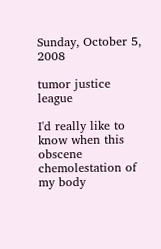Sunday, October 5, 2008

tumor justice league

I'd really like to know when this obscene chemolestation of my body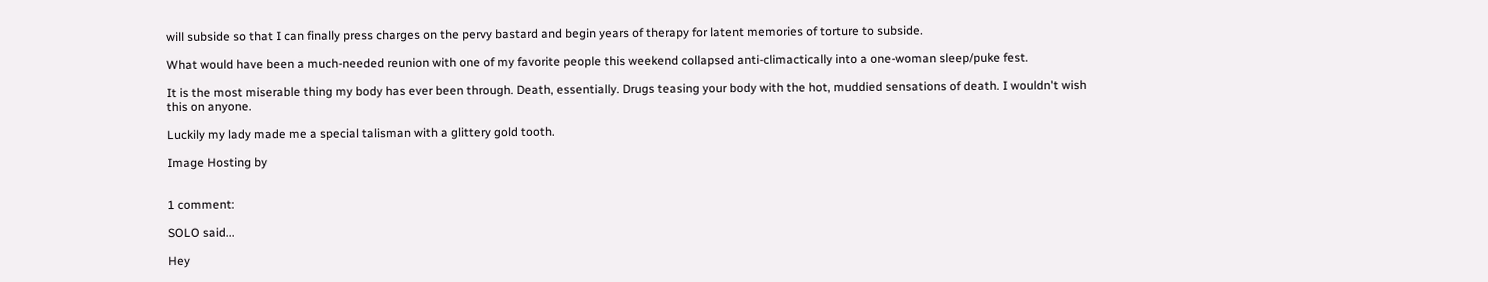will subside so that I can finally press charges on the pervy bastard and begin years of therapy for latent memories of torture to subside.

What would have been a much-needed reunion with one of my favorite people this weekend collapsed anti-climactically into a one-woman sleep/puke fest.

It is the most miserable thing my body has ever been through. Death, essentially. Drugs teasing your body with the hot, muddied sensations of death. I wouldn't wish this on anyone.

Luckily my lady made me a special talisman with a glittery gold tooth.

Image Hosting by


1 comment:

SOLO said...

Hey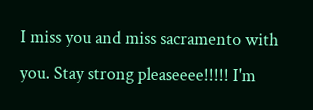I miss you and miss sacramento with you. Stay strong pleaseeee!!!!! I'm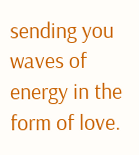sending you waves of energy in the form of love.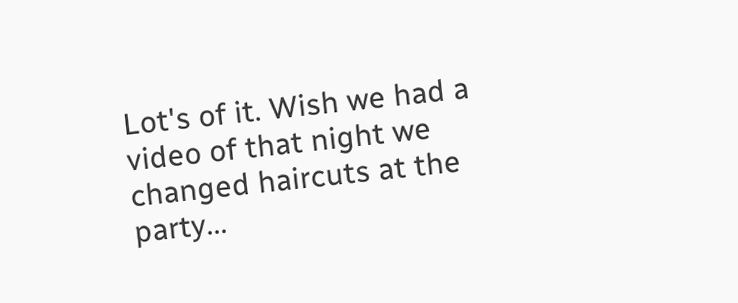Lot's of it. Wish we had a video of that night we changed haircuts at the party...